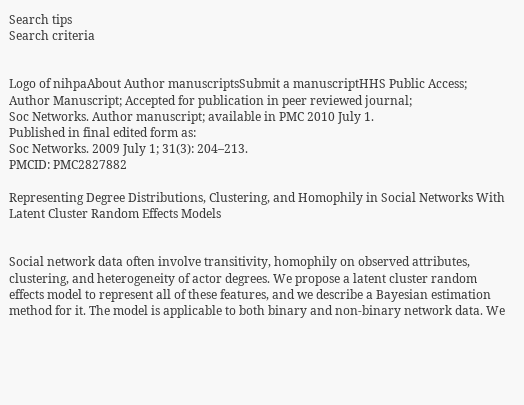Search tips
Search criteria


Logo of nihpaAbout Author manuscriptsSubmit a manuscriptHHS Public Access; Author Manuscript; Accepted for publication in peer reviewed journal;
Soc Networks. Author manuscript; available in PMC 2010 July 1.
Published in final edited form as:
Soc Networks. 2009 July 1; 31(3): 204–213.
PMCID: PMC2827882

Representing Degree Distributions, Clustering, and Homophily in Social Networks With Latent Cluster Random Effects Models


Social network data often involve transitivity, homophily on observed attributes, clustering, and heterogeneity of actor degrees. We propose a latent cluster random effects model to represent all of these features, and we describe a Bayesian estimation method for it. The model is applicable to both binary and non-binary network data. We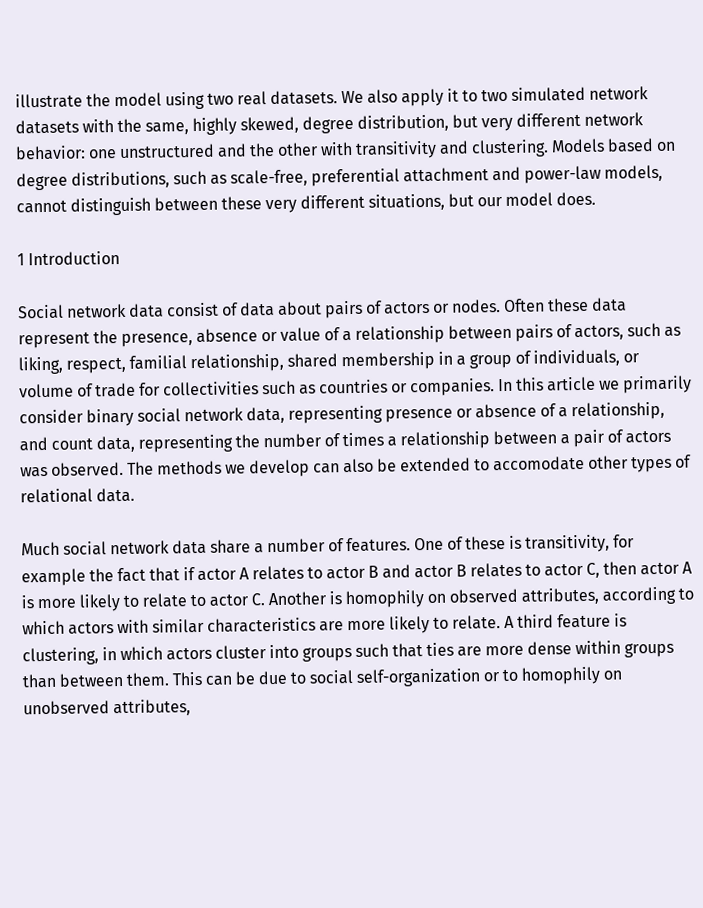illustrate the model using two real datasets. We also apply it to two simulated network datasets with the same, highly skewed, degree distribution, but very different network behavior: one unstructured and the other with transitivity and clustering. Models based on degree distributions, such as scale-free, preferential attachment and power-law models, cannot distinguish between these very different situations, but our model does.

1 Introduction

Social network data consist of data about pairs of actors or nodes. Often these data represent the presence, absence or value of a relationship between pairs of actors, such as liking, respect, familial relationship, shared membership in a group of individuals, or volume of trade for collectivities such as countries or companies. In this article we primarily consider binary social network data, representing presence or absence of a relationship, and count data, representing the number of times a relationship between a pair of actors was observed. The methods we develop can also be extended to accomodate other types of relational data.

Much social network data share a number of features. One of these is transitivity, for example the fact that if actor A relates to actor B and actor B relates to actor C, then actor A is more likely to relate to actor C. Another is homophily on observed attributes, according to which actors with similar characteristics are more likely to relate. A third feature is clustering, in which actors cluster into groups such that ties are more dense within groups than between them. This can be due to social self-organization or to homophily on unobserved attributes,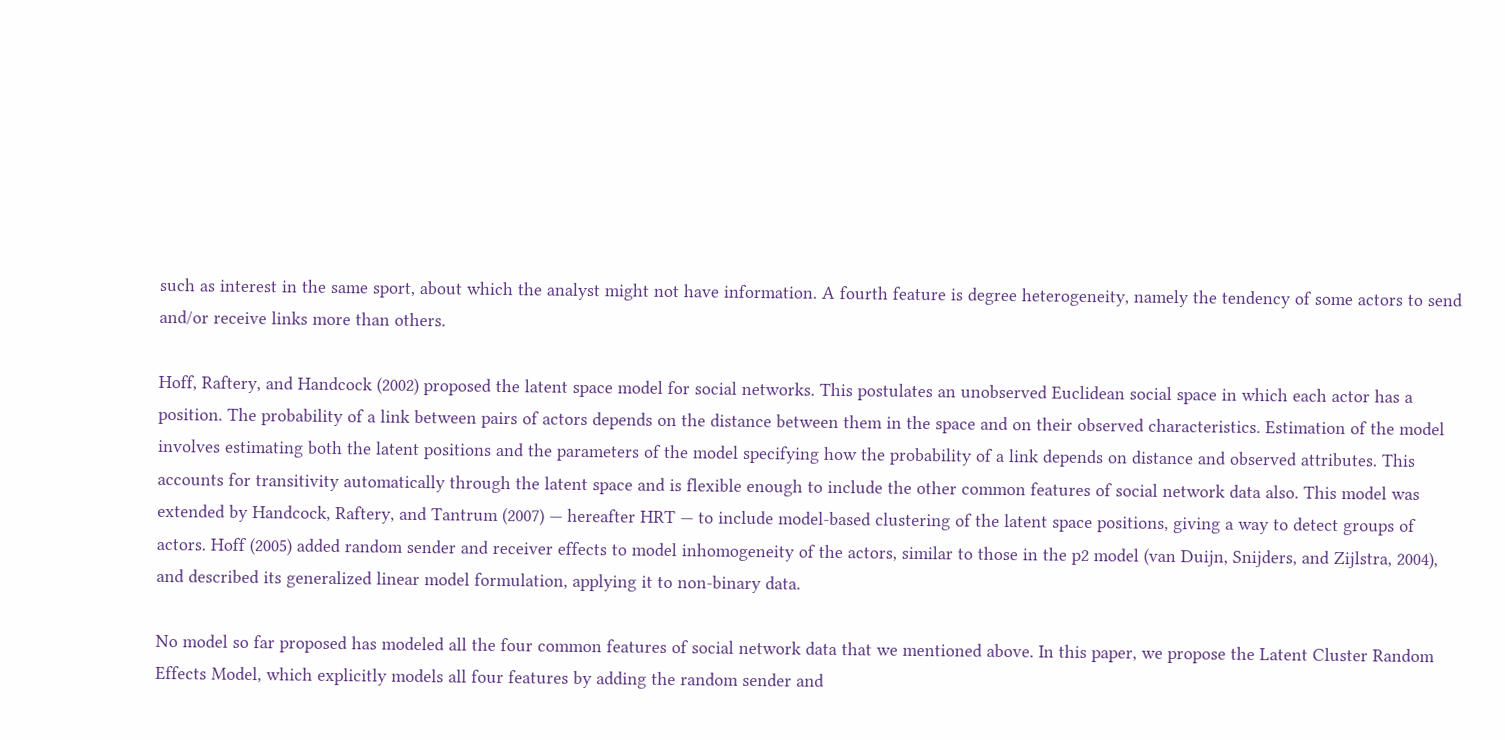such as interest in the same sport, about which the analyst might not have information. A fourth feature is degree heterogeneity, namely the tendency of some actors to send and/or receive links more than others.

Hoff, Raftery, and Handcock (2002) proposed the latent space model for social networks. This postulates an unobserved Euclidean social space in which each actor has a position. The probability of a link between pairs of actors depends on the distance between them in the space and on their observed characteristics. Estimation of the model involves estimating both the latent positions and the parameters of the model specifying how the probability of a link depends on distance and observed attributes. This accounts for transitivity automatically through the latent space and is flexible enough to include the other common features of social network data also. This model was extended by Handcock, Raftery, and Tantrum (2007) — hereafter HRT — to include model-based clustering of the latent space positions, giving a way to detect groups of actors. Hoff (2005) added random sender and receiver effects to model inhomogeneity of the actors, similar to those in the p2 model (van Duijn, Snijders, and Zijlstra, 2004), and described its generalized linear model formulation, applying it to non-binary data.

No model so far proposed has modeled all the four common features of social network data that we mentioned above. In this paper, we propose the Latent Cluster Random Effects Model, which explicitly models all four features by adding the random sender and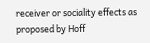receiver or sociality effects as proposed by Hoff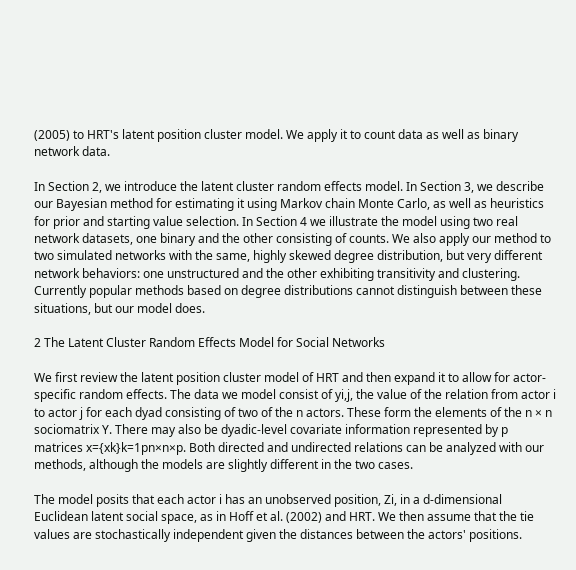(2005) to HRT's latent position cluster model. We apply it to count data as well as binary network data.

In Section 2, we introduce the latent cluster random effects model. In Section 3, we describe our Bayesian method for estimating it using Markov chain Monte Carlo, as well as heuristics for prior and starting value selection. In Section 4 we illustrate the model using two real network datasets, one binary and the other consisting of counts. We also apply our method to two simulated networks with the same, highly skewed degree distribution, but very different network behaviors: one unstructured and the other exhibiting transitivity and clustering. Currently popular methods based on degree distributions cannot distinguish between these situations, but our model does.

2 The Latent Cluster Random Effects Model for Social Networks

We first review the latent position cluster model of HRT and then expand it to allow for actor-specific random effects. The data we model consist of yi,j, the value of the relation from actor i to actor j for each dyad consisting of two of the n actors. These form the elements of the n × n sociomatrix Y. There may also be dyadic-level covariate information represented by p matrices x={xk}k=1pn×n×p. Both directed and undirected relations can be analyzed with our methods, although the models are slightly different in the two cases.

The model posits that each actor i has an unobserved position, Zi, in a d-dimensional Euclidean latent social space, as in Hoff et al. (2002) and HRT. We then assume that the tie values are stochastically independent given the distances between the actors' positions.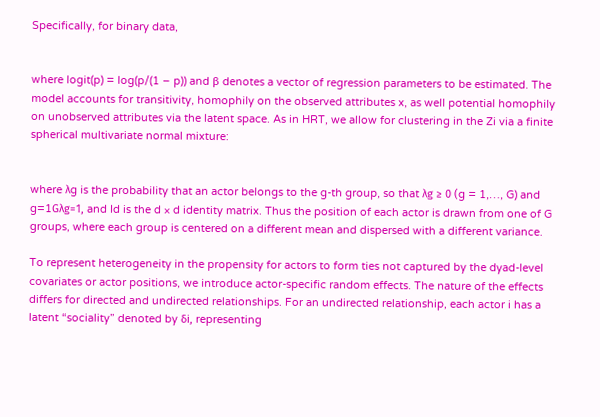Specifically, for binary data,


where logit(p) = log(p/(1 – p)) and β denotes a vector of regression parameters to be estimated. The model accounts for transitivity, homophily on the observed attributes x, as well potential homophily on unobserved attributes via the latent space. As in HRT, we allow for clustering in the Zi via a finite spherical multivariate normal mixture:


where λg is the probability that an actor belongs to the g-th group, so that λg ≥ 0 (g = 1,…, G) and g=1Gλg=1, and Id is the d × d identity matrix. Thus the position of each actor is drawn from one of G groups, where each group is centered on a different mean and dispersed with a different variance.

To represent heterogeneity in the propensity for actors to form ties not captured by the dyad-level covariates or actor positions, we introduce actor-specific random effects. The nature of the effects differs for directed and undirected relationships. For an undirected relationship, each actor i has a latent “sociality” denoted by δi, representing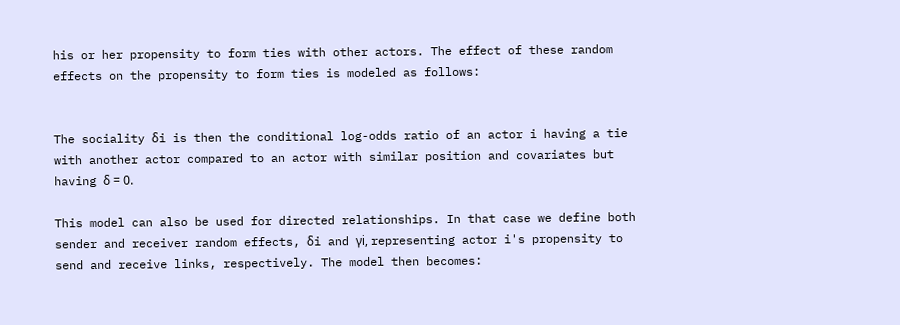his or her propensity to form ties with other actors. The effect of these random effects on the propensity to form ties is modeled as follows:


The sociality δi is then the conditional log-odds ratio of an actor i having a tie with another actor compared to an actor with similar position and covariates but having δ = 0.

This model can also be used for directed relationships. In that case we define both sender and receiver random effects, δi and γi, representing actor i's propensity to send and receive links, respectively. The model then becomes: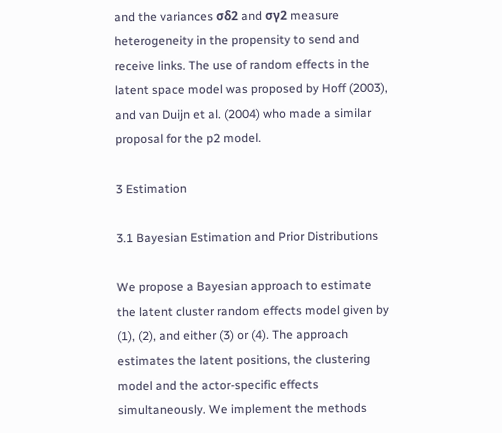and the variances σδ2 and σγ2 measure heterogeneity in the propensity to send and receive links. The use of random effects in the latent space model was proposed by Hoff (2003), and van Duijn et al. (2004) who made a similar proposal for the p2 model.

3 Estimation

3.1 Bayesian Estimation and Prior Distributions

We propose a Bayesian approach to estimate the latent cluster random effects model given by (1), (2), and either (3) or (4). The approach estimates the latent positions, the clustering model and the actor-specific effects simultaneously. We implement the methods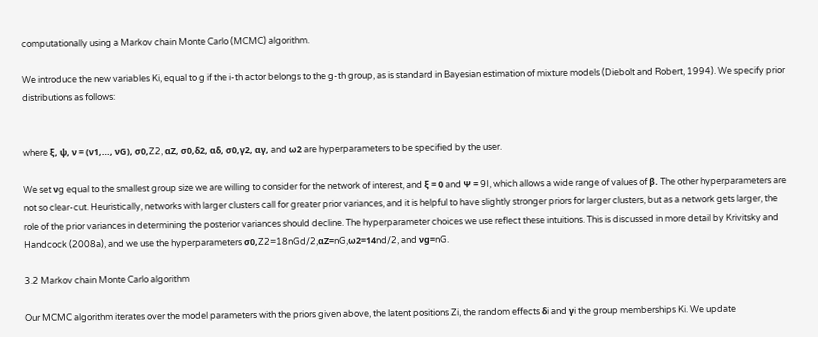computationally using a Markov chain Monte Carlo (MCMC) algorithm.

We introduce the new variables Ki, equal to g if the i-th actor belongs to the g-th group, as is standard in Bayesian estimation of mixture models (Diebolt and Robert, 1994). We specify prior distributions as follows:


where ξ, ψ, ν = (ν1,…, νG), σ0,Z2, αZ, σ0,δ2, αδ, σ0,γ2, αγ, and ω2 are hyperparameters to be specified by the user.

We set νg equal to the smallest group size we are willing to consider for the network of interest, and ξ = 0 and Ψ = 9I, which allows a wide range of values of β. The other hyperparameters are not so clear-cut. Heuristically, networks with larger clusters call for greater prior variances, and it is helpful to have slightly stronger priors for larger clusters, but as a network gets larger, the role of the prior variances in determining the posterior variances should decline. The hyperparameter choices we use reflect these intuitions. This is discussed in more detail by Krivitsky and Handcock (2008a), and we use the hyperparameters σ0,Z2=18nGd/2,αZ=nG,ω2=14nd/2, and νg=nG.

3.2 Markov chain Monte Carlo algorithm

Our MCMC algorithm iterates over the model parameters with the priors given above, the latent positions Zi, the random effects δi and γi the group memberships Ki. We update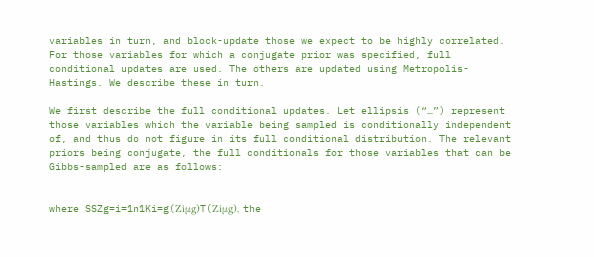variables in turn, and block-update those we expect to be highly correlated. For those variables for which a conjugate prior was specified, full conditional updates are used. The others are updated using Metropolis-Hastings. We describe these in turn.

We first describe the full conditional updates. Let ellipsis (“…”) represent those variables which the variable being sampled is conditionally independent of, and thus do not figure in its full conditional distribution. The relevant priors being conjugate, the full conditionals for those variables that can be Gibbs-sampled are as follows:


where SSZg=i=1n1Ki=g(Ziμg)T(Ziμg), the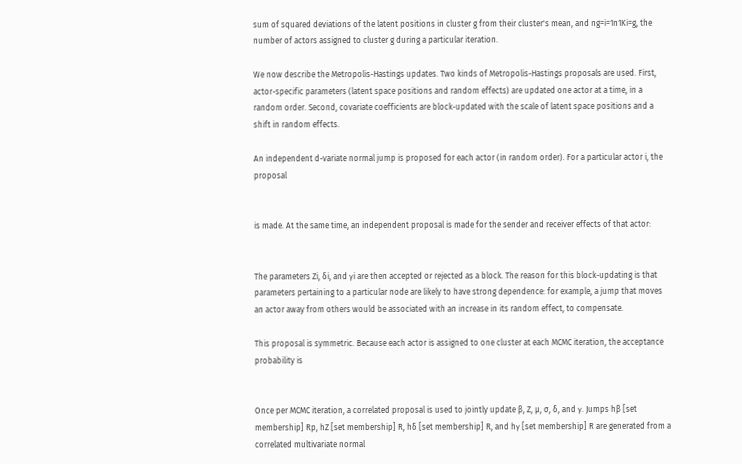sum of squared deviations of the latent positions in cluster g from their cluster's mean, and ng=i=1n1Ki=g, the number of actors assigned to cluster g during a particular iteration.

We now describe the Metropolis-Hastings updates. Two kinds of Metropolis-Hastings proposals are used. First, actor-specific parameters (latent space positions and random effects) are updated one actor at a time, in a random order. Second, covariate coefficients are block-updated with the scale of latent space positions and a shift in random effects.

An independent d-variate normal jump is proposed for each actor (in random order). For a particular actor i, the proposal


is made. At the same time, an independent proposal is made for the sender and receiver effects of that actor:


The parameters Zi, δi, and γi are then accepted or rejected as a block. The reason for this block-updating is that parameters pertaining to a particular node are likely to have strong dependence: for example, a jump that moves an actor away from others would be associated with an increase in its random effect, to compensate.

This proposal is symmetric. Because each actor is assigned to one cluster at each MCMC iteration, the acceptance probability is


Once per MCMC iteration, a correlated proposal is used to jointly update β, Z, μ, σ, δ, and γ. Jumps hβ [set membership] Rp, hZ [set membership] R, hδ [set membership] R, and hγ [set membership] R are generated from a correlated multivariate normal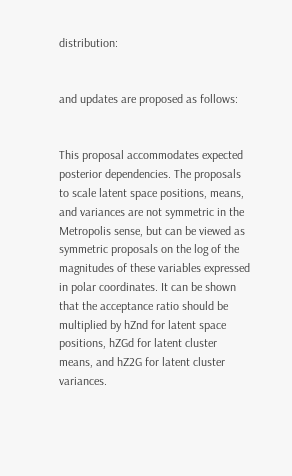distribution:


and updates are proposed as follows:


This proposal accommodates expected posterior dependencies. The proposals to scale latent space positions, means, and variances are not symmetric in the Metropolis sense, but can be viewed as symmetric proposals on the log of the magnitudes of these variables expressed in polar coordinates. It can be shown that the acceptance ratio should be multiplied by hZnd for latent space positions, hZGd for latent cluster means, and hZ2G for latent cluster variances.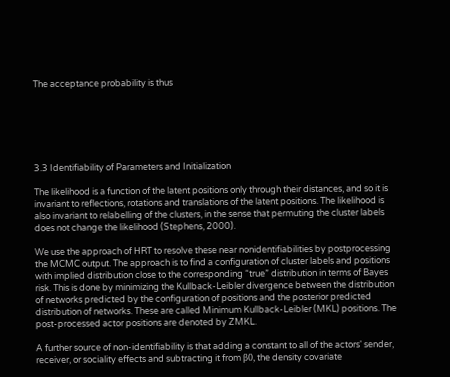The acceptance probability is thus






3.3 Identifiability of Parameters and Initialization

The likelihood is a function of the latent positions only through their distances, and so it is invariant to reflections, rotations and translations of the latent positions. The likelihood is also invariant to relabelling of the clusters, in the sense that permuting the cluster labels does not change the likelihood (Stephens, 2000).

We use the approach of HRT to resolve these near nonidentifiabilities by postprocessing the MCMC output. The approach is to find a configuration of cluster labels and positions with implied distribution close to the corresponding “true” distribution in terms of Bayes risk. This is done by minimizing the Kullback-Leibler divergence between the distribution of networks predicted by the configuration of positions and the posterior predicted distribution of networks. These are called Minimum Kullback-Leibler (MKL) positions. The post-processed actor positions are denoted by ZMKL.

A further source of non-identifiability is that adding a constant to all of the actors' sender, receiver, or sociality effects and subtracting it from β0, the density covariate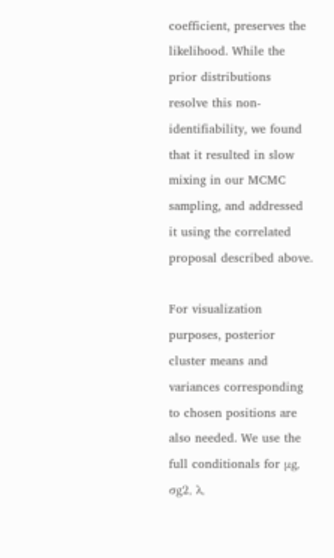coefficient, preserves the likelihood. While the prior distributions resolve this non-identifiability, we found that it resulted in slow mixing in our MCMC sampling, and addressed it using the correlated proposal described above.

For visualization purposes, posterior cluster means and variances corresponding to chosen positions are also needed. We use the full conditionals for μg, σg2, λ,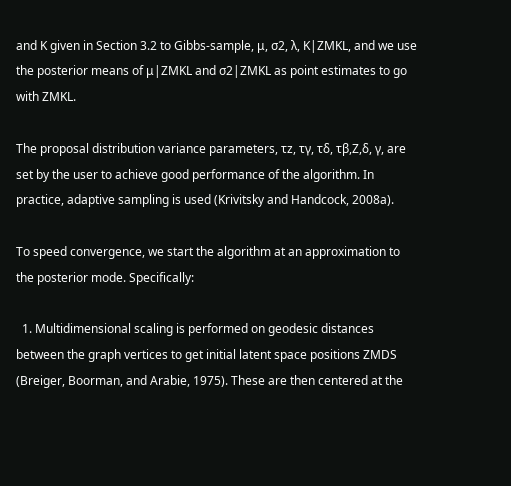and K given in Section 3.2 to Gibbs-sample, μ, σ2, λ, K|ZMKL, and we use the posterior means of μ|ZMKL and σ2|ZMKL as point estimates to go with ZMKL.

The proposal distribution variance parameters, τz, τγ, τδ, τβ,Z,δ, γ, are set by the user to achieve good performance of the algorithm. In practice, adaptive sampling is used (Krivitsky and Handcock, 2008a).

To speed convergence, we start the algorithm at an approximation to the posterior mode. Specifically:

  1. Multidimensional scaling is performed on geodesic distances between the graph vertices to get initial latent space positions ZMDS (Breiger, Boorman, and Arabie, 1975). These are then centered at the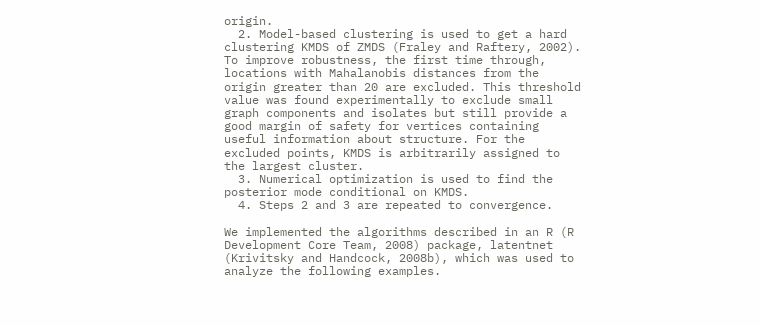origin.
  2. Model-based clustering is used to get a hard clustering KMDS of ZMDS (Fraley and Raftery, 2002). To improve robustness, the first time through, locations with Mahalanobis distances from the origin greater than 20 are excluded. This threshold value was found experimentally to exclude small graph components and isolates but still provide a good margin of safety for vertices containing useful information about structure. For the excluded points, KMDS is arbitrarily assigned to the largest cluster.
  3. Numerical optimization is used to find the posterior mode conditional on KMDS.
  4. Steps 2 and 3 are repeated to convergence.

We implemented the algorithms described in an R (R Development Core Team, 2008) package, latentnet (Krivitsky and Handcock, 2008b), which was used to analyze the following examples.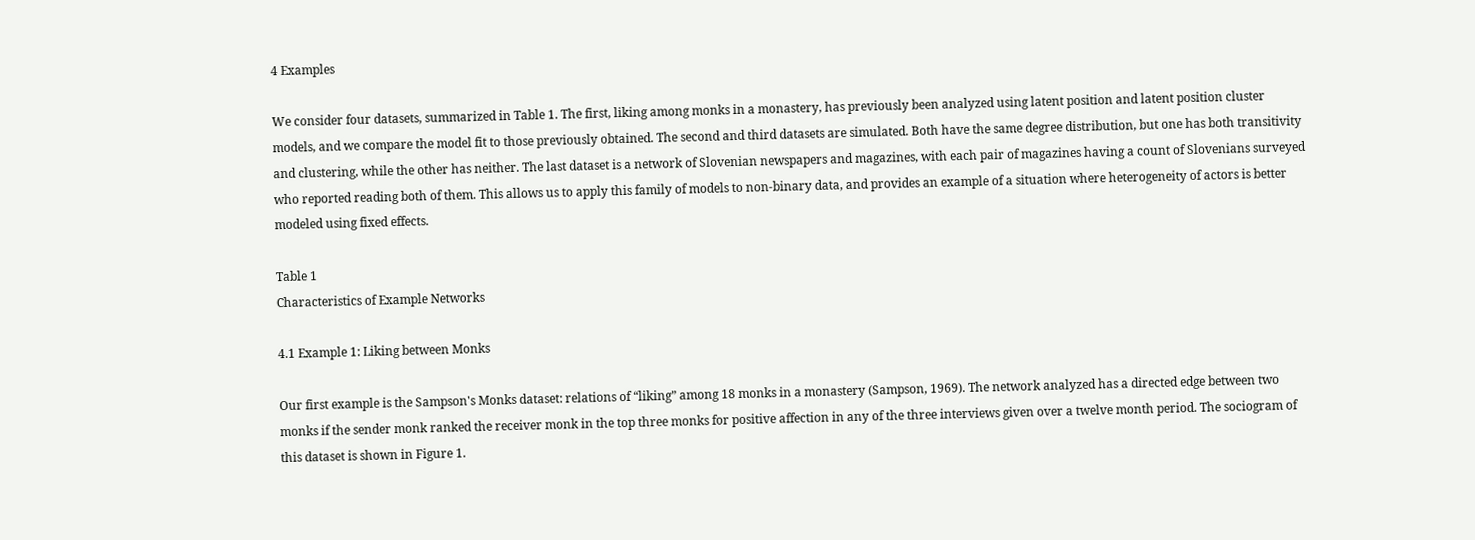4 Examples

We consider four datasets, summarized in Table 1. The first, liking among monks in a monastery, has previously been analyzed using latent position and latent position cluster models, and we compare the model fit to those previously obtained. The second and third datasets are simulated. Both have the same degree distribution, but one has both transitivity and clustering, while the other has neither. The last dataset is a network of Slovenian newspapers and magazines, with each pair of magazines having a count of Slovenians surveyed who reported reading both of them. This allows us to apply this family of models to non-binary data, and provides an example of a situation where heterogeneity of actors is better modeled using fixed effects.

Table 1
Characteristics of Example Networks

4.1 Example 1: Liking between Monks

Our first example is the Sampson's Monks dataset: relations of “liking” among 18 monks in a monastery (Sampson, 1969). The network analyzed has a directed edge between two monks if the sender monk ranked the receiver monk in the top three monks for positive affection in any of the three interviews given over a twelve month period. The sociogram of this dataset is shown in Figure 1.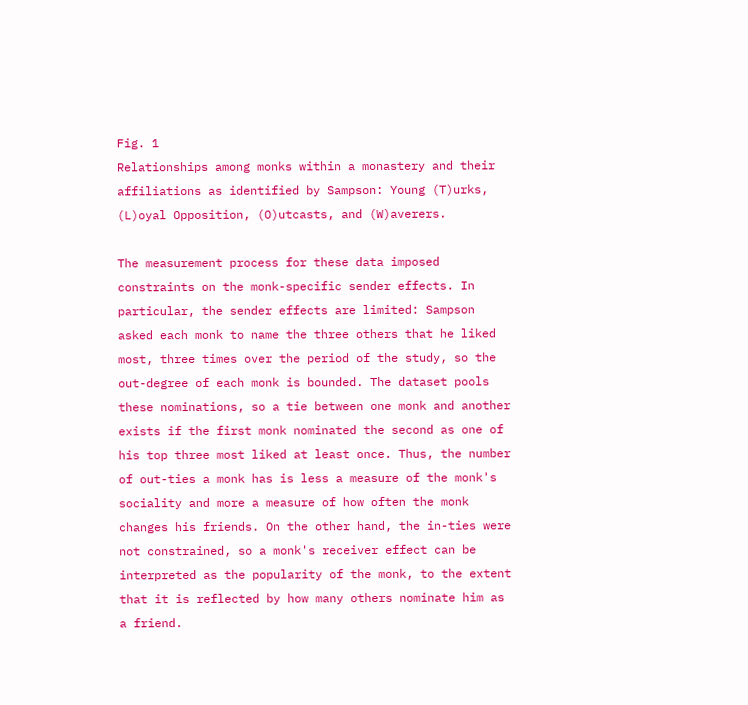Fig. 1
Relationships among monks within a monastery and their affiliations as identified by Sampson: Young (T)urks, (L)oyal Opposition, (O)utcasts, and (W)averers.

The measurement process for these data imposed constraints on the monk-specific sender effects. In particular, the sender effects are limited: Sampson asked each monk to name the three others that he liked most, three times over the period of the study, so the out-degree of each monk is bounded. The dataset pools these nominations, so a tie between one monk and another exists if the first monk nominated the second as one of his top three most liked at least once. Thus, the number of out-ties a monk has is less a measure of the monk's sociality and more a measure of how often the monk changes his friends. On the other hand, the in-ties were not constrained, so a monk's receiver effect can be interpreted as the popularity of the monk, to the extent that it is reflected by how many others nominate him as a friend.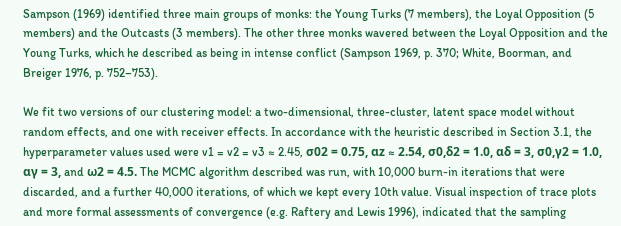Sampson (1969) identified three main groups of monks: the Young Turks (7 members), the Loyal Opposition (5 members) and the Outcasts (3 members). The other three monks wavered between the Loyal Opposition and the Young Turks, which he described as being in intense conflict (Sampson 1969, p. 370; White, Boorman, and Breiger 1976, p. 752–753).

We fit two versions of our clustering model: a two-dimensional, three-cluster, latent space model without random effects, and one with receiver effects. In accordance with the heuristic described in Section 3.1, the hyperparameter values used were v1 = v2 = v3 ≈ 2.45, σ02 = 0.75, αz ≈ 2.54, σ0,δ2 = 1.0, αδ = 3, σ0,γ2 = 1.0, αγ = 3, and ω2 = 4.5. The MCMC algorithm described was run, with 10,000 burn-in iterations that were discarded, and a further 40,000 iterations, of which we kept every 10th value. Visual inspection of trace plots and more formal assessments of convergence (e.g. Raftery and Lewis 1996), indicated that the sampling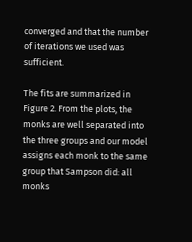converged and that the number of iterations we used was sufficient.

The fits are summarized in Figure 2. From the plots, the monks are well separated into the three groups and our model assigns each monk to the same group that Sampson did: all monks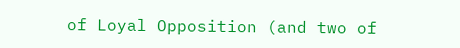of Loyal Opposition (and two of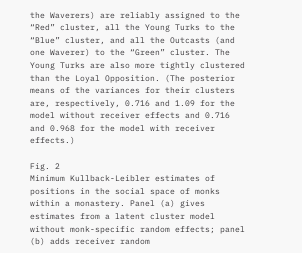the Waverers) are reliably assigned to the “Red” cluster, all the Young Turks to the “Blue” cluster, and all the Outcasts (and one Waverer) to the “Green” cluster. The Young Turks are also more tightly clustered than the Loyal Opposition. (The posterior means of the variances for their clusters are, respectively, 0.716 and 1.09 for the model without receiver effects and 0.716 and 0.968 for the model with receiver effects.)

Fig. 2
Minimum Kullback-Leibler estimates of positions in the social space of monks within a monastery. Panel (a) gives estimates from a latent cluster model without monk-specific random effects; panel (b) adds receiver random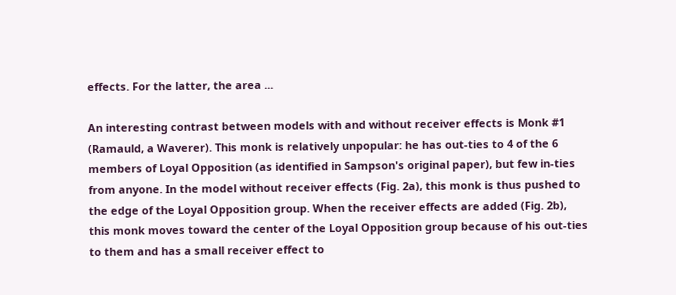effects. For the latter, the area ...

An interesting contrast between models with and without receiver effects is Monk #1 (Ramauld, a Waverer). This monk is relatively unpopular: he has out-ties to 4 of the 6 members of Loyal Opposition (as identified in Sampson's original paper), but few in-ties from anyone. In the model without receiver effects (Fig. 2a), this monk is thus pushed to the edge of the Loyal Opposition group. When the receiver effects are added (Fig. 2b), this monk moves toward the center of the Loyal Opposition group because of his out-ties to them and has a small receiver effect to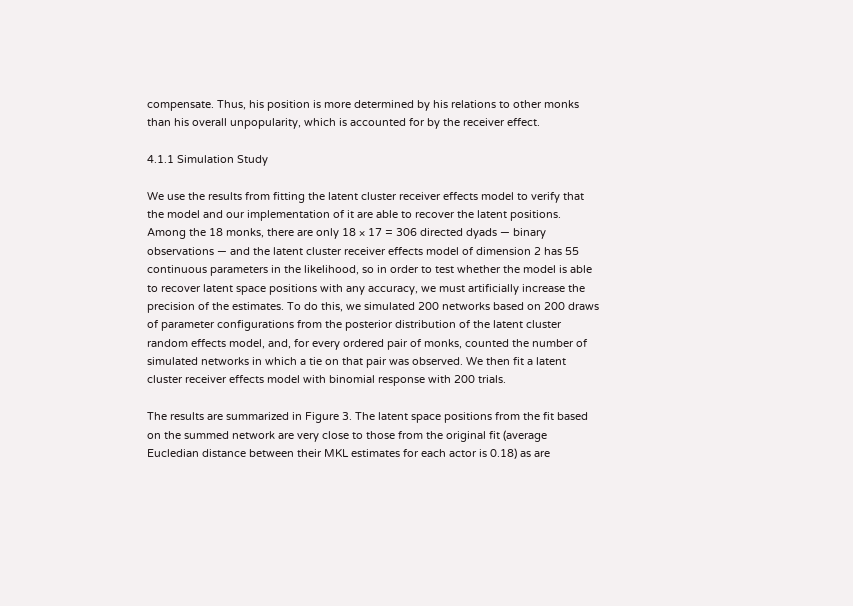compensate. Thus, his position is more determined by his relations to other monks than his overall unpopularity, which is accounted for by the receiver effect.

4.1.1 Simulation Study

We use the results from fitting the latent cluster receiver effects model to verify that the model and our implementation of it are able to recover the latent positions. Among the 18 monks, there are only 18 × 17 = 306 directed dyads — binary observations — and the latent cluster receiver effects model of dimension 2 has 55 continuous parameters in the likelihood, so in order to test whether the model is able to recover latent space positions with any accuracy, we must artificially increase the precision of the estimates. To do this, we simulated 200 networks based on 200 draws of parameter configurations from the posterior distribution of the latent cluster random effects model, and, for every ordered pair of monks, counted the number of simulated networks in which a tie on that pair was observed. We then fit a latent cluster receiver effects model with binomial response with 200 trials.

The results are summarized in Figure 3. The latent space positions from the fit based on the summed network are very close to those from the original fit (average Eucledian distance between their MKL estimates for each actor is 0.18) as are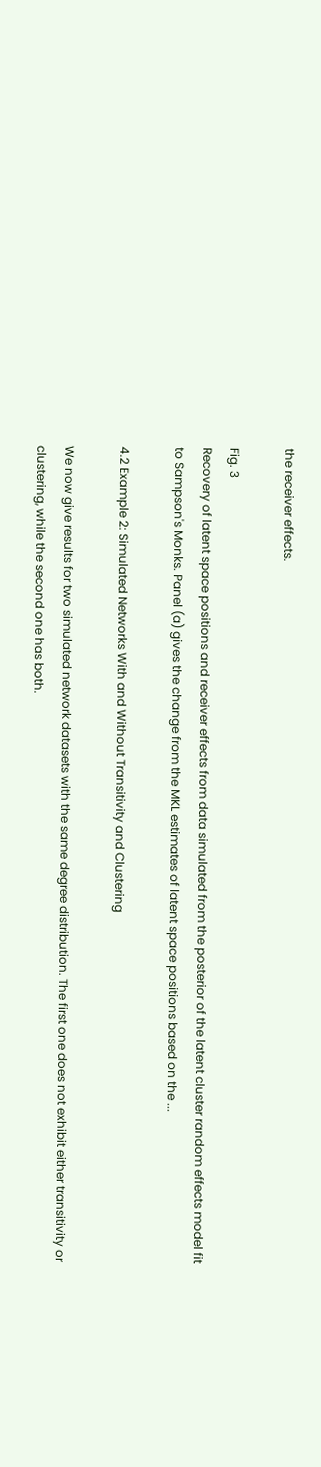the receiver effects.

Fig. 3
Recovery of latent space positions and receiver effects from data simulated from the posterior of the latent cluster random effects model fit to Sampson's Monks. Panel (a) gives the change from the MKL estimates of latent space positions based on the ...

4.2 Example 2: Simulated Networks With and Without Transitivity and Clustering

We now give results for two simulated network datasets with the same degree distribution. The first one does not exhibit either transitivity or clustering, while the second one has both.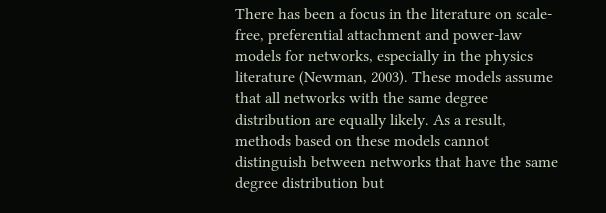There has been a focus in the literature on scale-free, preferential attachment and power-law models for networks, especially in the physics literature (Newman, 2003). These models assume that all networks with the same degree distribution are equally likely. As a result, methods based on these models cannot distinguish between networks that have the same degree distribution but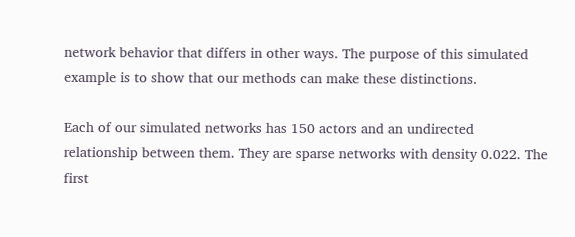network behavior that differs in other ways. The purpose of this simulated example is to show that our methods can make these distinctions.

Each of our simulated networks has 150 actors and an undirected relationship between them. They are sparse networks with density 0.022. The first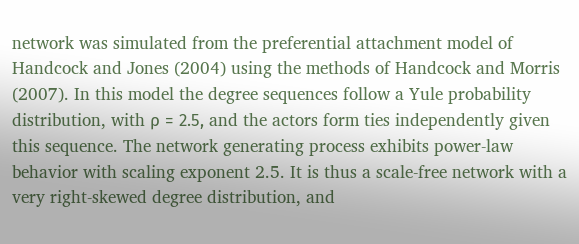network was simulated from the preferential attachment model of Handcock and Jones (2004) using the methods of Handcock and Morris (2007). In this model the degree sequences follow a Yule probability distribution, with ρ = 2.5, and the actors form ties independently given this sequence. The network generating process exhibits power-law behavior with scaling exponent 2.5. It is thus a scale-free network with a very right-skewed degree distribution, and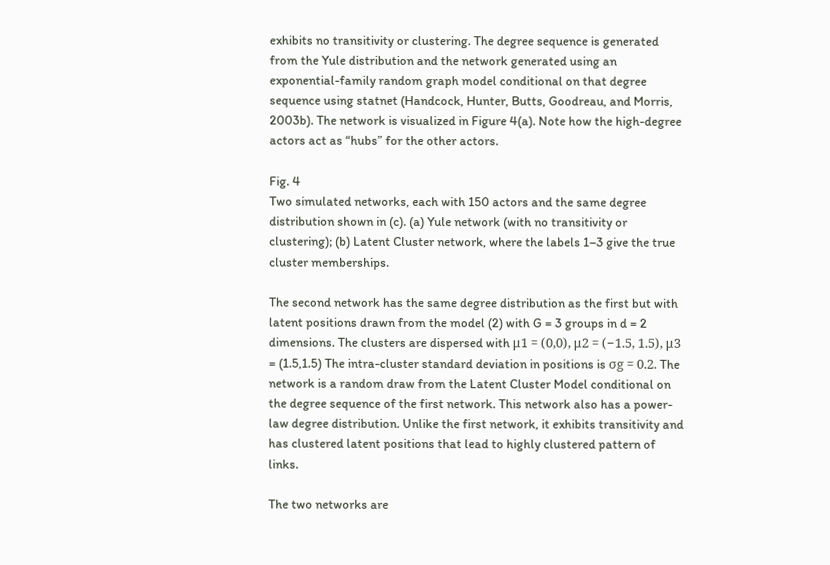exhibits no transitivity or clustering. The degree sequence is generated from the Yule distribution and the network generated using an exponential-family random graph model conditional on that degree sequence using statnet (Handcock, Hunter, Butts, Goodreau, and Morris, 2003b). The network is visualized in Figure 4(a). Note how the high-degree actors act as “hubs” for the other actors.

Fig. 4
Two simulated networks, each with 150 actors and the same degree distribution shown in (c). (a) Yule network (with no transitivity or clustering); (b) Latent Cluster network, where the labels 1–3 give the true cluster memberships.

The second network has the same degree distribution as the first but with latent positions drawn from the model (2) with G = 3 groups in d = 2 dimensions. The clusters are dispersed with μ1 = (0,0), μ2 = (−1.5, 1.5), μ3 = (1.5,1.5) The intra-cluster standard deviation in positions is σg = 0.2. The network is a random draw from the Latent Cluster Model conditional on the degree sequence of the first network. This network also has a power-law degree distribution. Unlike the first network, it exhibits transitivity and has clustered latent positions that lead to highly clustered pattern of links.

The two networks are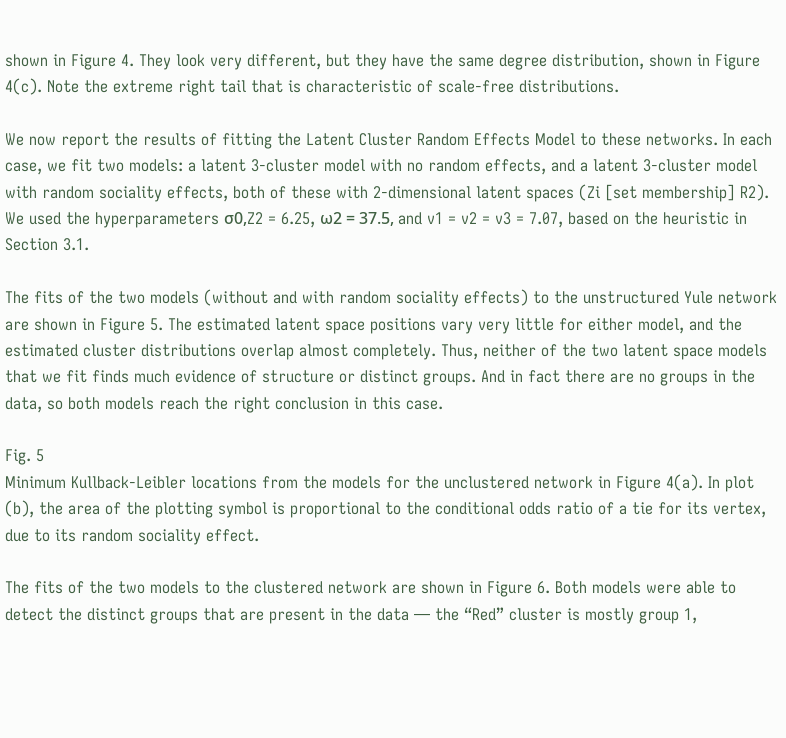shown in Figure 4. They look very different, but they have the same degree distribution, shown in Figure 4(c). Note the extreme right tail that is characteristic of scale-free distributions.

We now report the results of fitting the Latent Cluster Random Effects Model to these networks. In each case, we fit two models: a latent 3-cluster model with no random effects, and a latent 3-cluster model with random sociality effects, both of these with 2-dimensional latent spaces (Zi [set membership] R2). We used the hyperparameters σ0,Z2 = 6.25, ω2 = 37.5, and v1 = v2 = v3 = 7.07, based on the heuristic in Section 3.1.

The fits of the two models (without and with random sociality effects) to the unstructured Yule network are shown in Figure 5. The estimated latent space positions vary very little for either model, and the estimated cluster distributions overlap almost completely. Thus, neither of the two latent space models that we fit finds much evidence of structure or distinct groups. And in fact there are no groups in the data, so both models reach the right conclusion in this case.

Fig. 5
Minimum Kullback-Leibler locations from the models for the unclustered network in Figure 4(a). In plot (b), the area of the plotting symbol is proportional to the conditional odds ratio of a tie for its vertex, due to its random sociality effect.

The fits of the two models to the clustered network are shown in Figure 6. Both models were able to detect the distinct groups that are present in the data — the “Red” cluster is mostly group 1,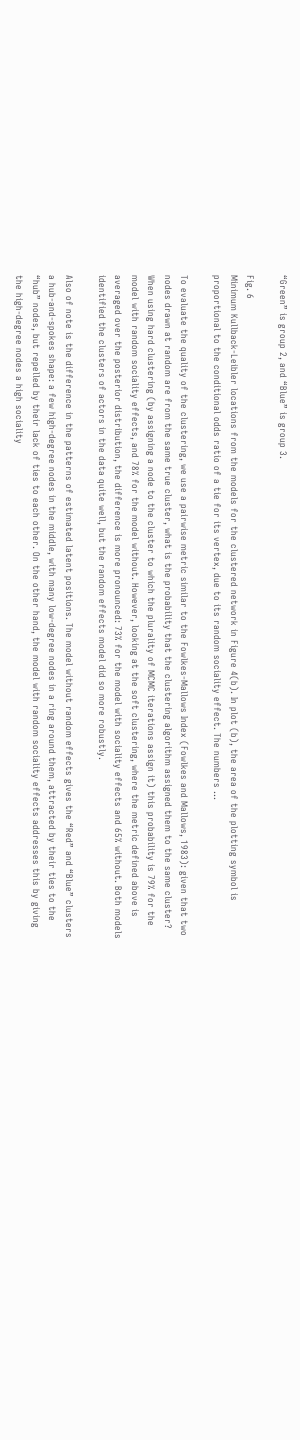“Green” is group 2, and “Blue” is group 3.

Fig. 6
Minimum Kullback-Leibler locations from the models for the clustered network in Figure 4(b). In plot (b), the area of the plotting symbol is proportional to the conditional odds ratio of a tie for its vertex, due to its random sociality effect. The numbers ...

To evaluate the quality of the clustering, we use a pairwise metric similar to the Fowlkes-Mallows Index (Fowlkes and Mallows, 1983): given that two nodes drawn at random are from the same true cluster, what is the probability that the clustering algorithm assigned them to the same cluster? When using hard clustering (by assigning a node to the cluster to which the plurality of MCMC iterations assign it) this probability is 79% for the model with random sociality effects, and 78% for the model without. However, looking at the soft clustering, where the metric defined above is averaged over the posterior distribution, the difference is more pronounced: 73% for the model with sociality effects and 65% without. Both models identified the clusters of actors in the data quite well, but the random effects model did so more robustly.

Also of note is the difference in the patterns of estimated latent positions. The model without random effects gives the “Red” and “Blue” clusters a hub-and-spokes shape: a few high-degree nodes in the middle, with many low-degree nodes in a ring around them, attracted by their ties to the “hub” nodes, but repelled by their lack of ties to each other. On the other hand, the model with random sociality effects addresses this by giving the high-degree nodes a high sociality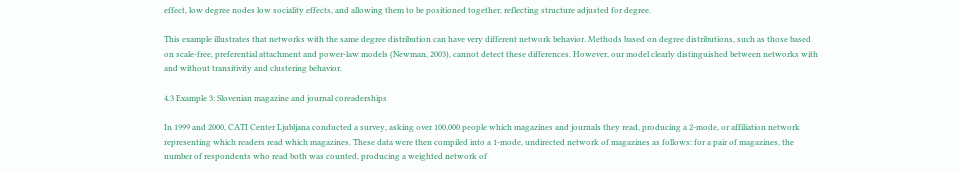effect, low degree nodes low sociality effects, and allowing them to be positioned together, reflecting structure adjusted for degree.

This example illustrates that networks with the same degree distribution can have very different network behavior. Methods based on degree distributions, such as those based on scale-free, preferential attachment and power-law models (Newman, 2003), cannot detect these differences. However, our model clearly distinguished between networks with and without transitivity and clustering behavior.

4.3 Example 3: Slovenian magazine and journal coreaderships

In 1999 and 2000, CATI Center Ljubljana conducted a survey, asking over 100,000 people which magazines and journals they read, producing a 2-mode, or affiliation network representing which readers read which magazines. These data were then compiled into a 1-mode, undirected network of magazines as follows: for a pair of magazines, the number of respondents who read both was counted, producing a weighted network of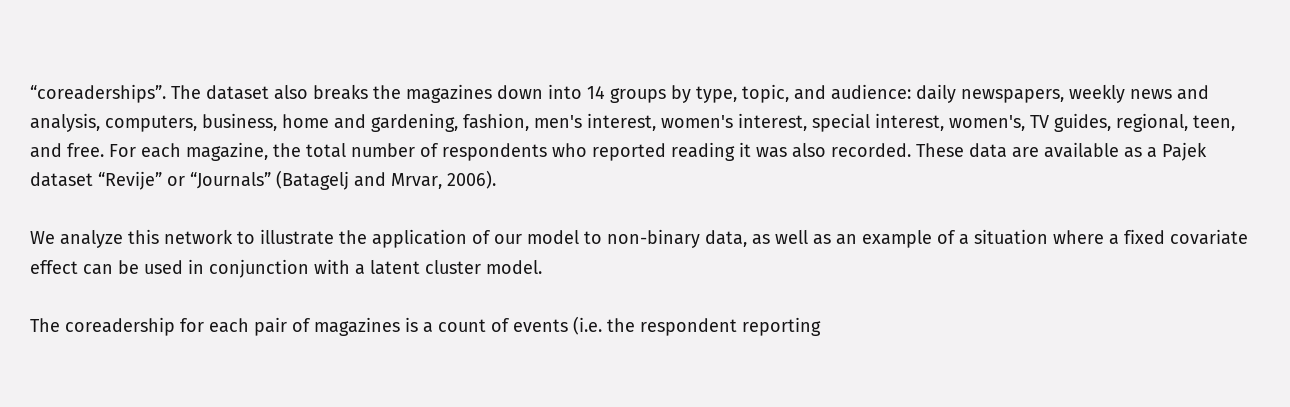“coreaderships”. The dataset also breaks the magazines down into 14 groups by type, topic, and audience: daily newspapers, weekly news and analysis, computers, business, home and gardening, fashion, men's interest, women's interest, special interest, women's, TV guides, regional, teen, and free. For each magazine, the total number of respondents who reported reading it was also recorded. These data are available as a Pajek dataset “Revije” or “Journals” (Batagelj and Mrvar, 2006).

We analyze this network to illustrate the application of our model to non-binary data, as well as an example of a situation where a fixed covariate effect can be used in conjunction with a latent cluster model.

The coreadership for each pair of magazines is a count of events (i.e. the respondent reporting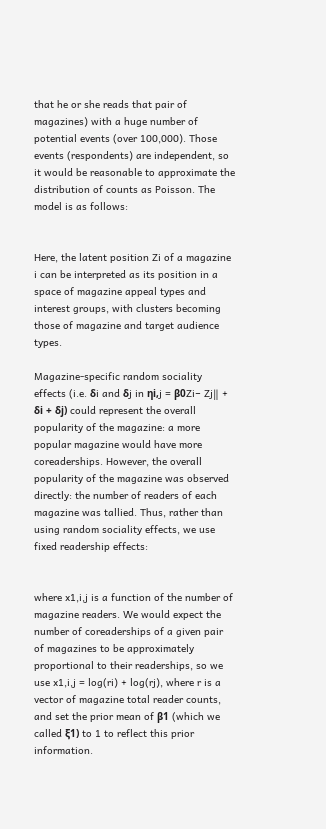that he or she reads that pair of magazines) with a huge number of potential events (over 100,000). Those events (respondents) are independent, so it would be reasonable to approximate the distribution of counts as Poisson. The model is as follows:


Here, the latent position Zi of a magazine i can be interpreted as its position in a space of magazine appeal types and interest groups, with clusters becoming those of magazine and target audience types.

Magazine-specific random sociality effects (i.e. δi and δj in ηi,j = β0Zi− Zj‖ + δi + δj) could represent the overall popularity of the magazine: a more popular magazine would have more coreaderships. However, the overall popularity of the magazine was observed directly: the number of readers of each magazine was tallied. Thus, rather than using random sociality effects, we use fixed readership effects:


where x1,i,j is a function of the number of magazine readers. We would expect the number of coreaderships of a given pair of magazines to be approximately proportional to their readerships, so we use x1,i,j = log(ri) + log(rj), where r is a vector of magazine total reader counts, and set the prior mean of β1 (which we called ξ1) to 1 to reflect this prior information.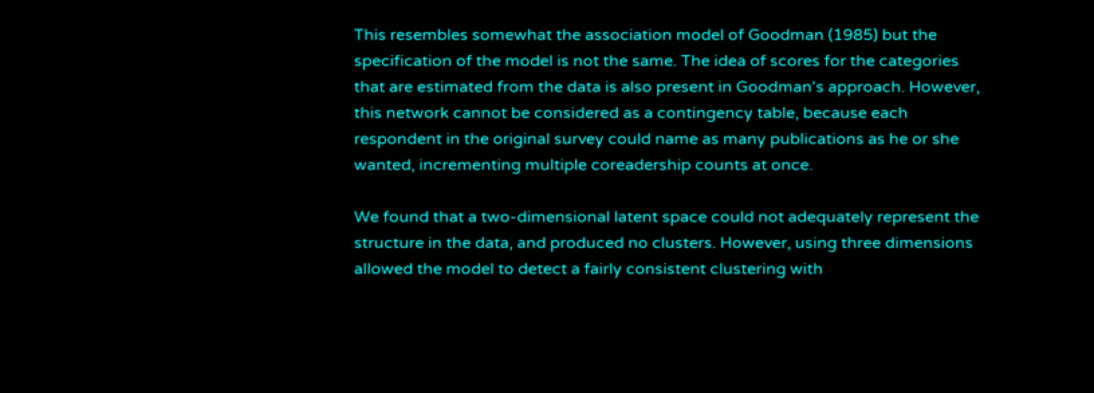This resembles somewhat the association model of Goodman (1985) but the specification of the model is not the same. The idea of scores for the categories that are estimated from the data is also present in Goodman's approach. However, this network cannot be considered as a contingency table, because each respondent in the original survey could name as many publications as he or she wanted, incrementing multiple coreadership counts at once.

We found that a two-dimensional latent space could not adequately represent the structure in the data, and produced no clusters. However, using three dimensions allowed the model to detect a fairly consistent clustering with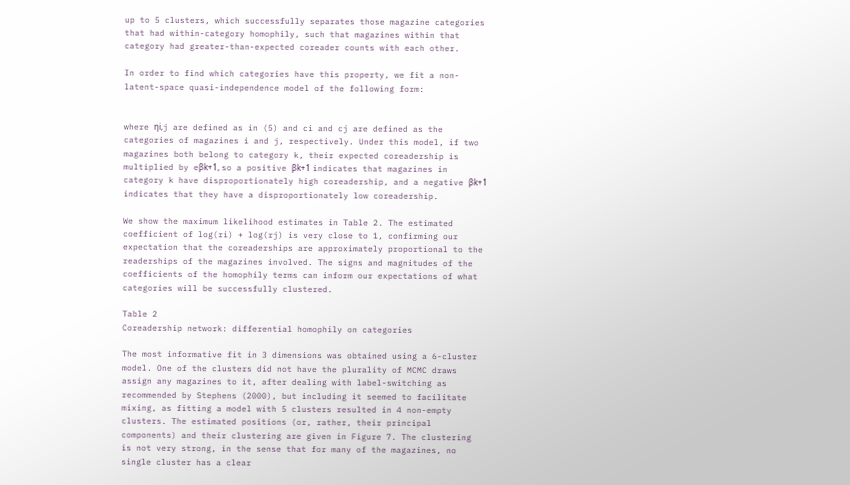up to 5 clusters, which successfully separates those magazine categories that had within-category homophily, such that magazines within that category had greater-than-expected coreader counts with each other.

In order to find which categories have this property, we fit a non-latent-space quasi-independence model of the following form:


where ηi,j are defined as in (5) and ci and cj are defined as the categories of magazines i and j, respectively. Under this model, if two magazines both belong to category k, their expected coreadership is multiplied by eβk+1, so a positive βk+1 indicates that magazines in category k have disproportionately high coreadership, and a negative βk+1 indicates that they have a disproportionately low coreadership.

We show the maximum likelihood estimates in Table 2. The estimated coefficient of log(ri) + log(rj) is very close to 1, confirming our expectation that the coreaderships are approximately proportional to the readerships of the magazines involved. The signs and magnitudes of the coefficients of the homophily terms can inform our expectations of what categories will be successfully clustered.

Table 2
Coreadership network: differential homophily on categories

The most informative fit in 3 dimensions was obtained using a 6-cluster model. One of the clusters did not have the plurality of MCMC draws assign any magazines to it, after dealing with label-switching as recommended by Stephens (2000), but including it seemed to facilitate mixing, as fitting a model with 5 clusters resulted in 4 non-empty clusters. The estimated positions (or, rather, their principal components) and their clustering are given in Figure 7. The clustering is not very strong, in the sense that for many of the magazines, no single cluster has a clear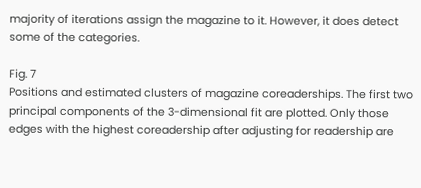majority of iterations assign the magazine to it. However, it does detect some of the categories.

Fig. 7
Positions and estimated clusters of magazine coreaderships. The first two principal components of the 3-dimensional fit are plotted. Only those edges with the highest coreadership after adjusting for readership are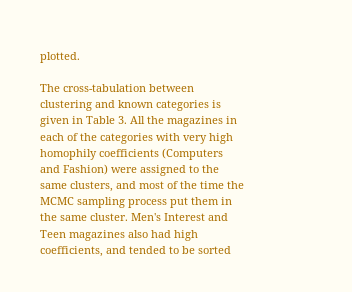plotted.

The cross-tabulation between clustering and known categories is given in Table 3. All the magazines in each of the categories with very high homophily coefficients (Computers and Fashion) were assigned to the same clusters, and most of the time the MCMC sampling process put them in the same cluster. Men's Interest and Teen magazines also had high coefficients, and tended to be sorted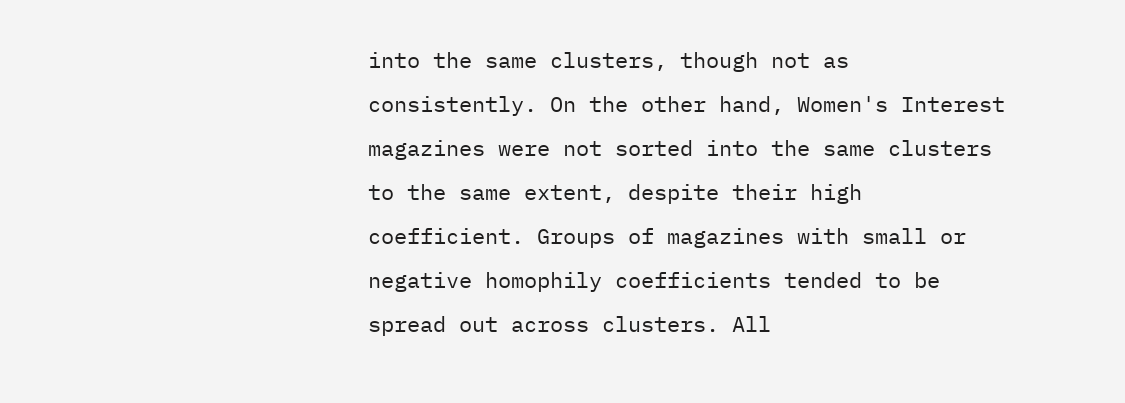into the same clusters, though not as consistently. On the other hand, Women's Interest magazines were not sorted into the same clusters to the same extent, despite their high coefficient. Groups of magazines with small or negative homophily coefficients tended to be spread out across clusters. All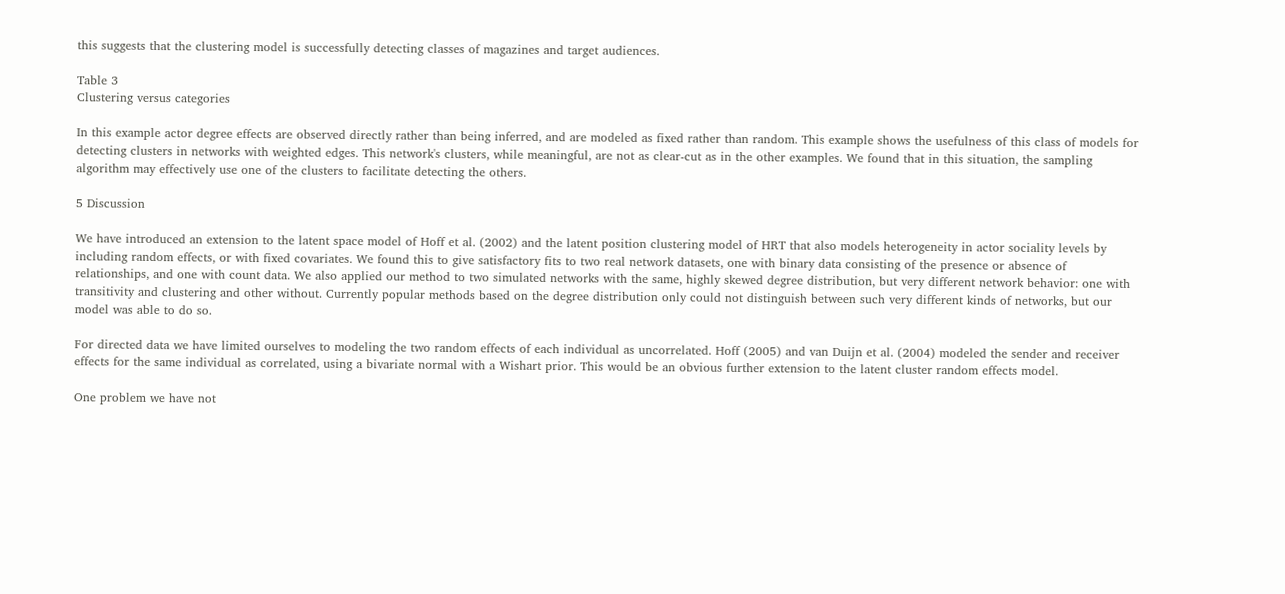this suggests that the clustering model is successfully detecting classes of magazines and target audiences.

Table 3
Clustering versus categories

In this example actor degree effects are observed directly rather than being inferred, and are modeled as fixed rather than random. This example shows the usefulness of this class of models for detecting clusters in networks with weighted edges. This network's clusters, while meaningful, are not as clear-cut as in the other examples. We found that in this situation, the sampling algorithm may effectively use one of the clusters to facilitate detecting the others.

5 Discussion

We have introduced an extension to the latent space model of Hoff et al. (2002) and the latent position clustering model of HRT that also models heterogeneity in actor sociality levels by including random effects, or with fixed covariates. We found this to give satisfactory fits to two real network datasets, one with binary data consisting of the presence or absence of relationships, and one with count data. We also applied our method to two simulated networks with the same, highly skewed degree distribution, but very different network behavior: one with transitivity and clustering and other without. Currently popular methods based on the degree distribution only could not distinguish between such very different kinds of networks, but our model was able to do so.

For directed data we have limited ourselves to modeling the two random effects of each individual as uncorrelated. Hoff (2005) and van Duijn et al. (2004) modeled the sender and receiver effects for the same individual as correlated, using a bivariate normal with a Wishart prior. This would be an obvious further extension to the latent cluster random effects model.

One problem we have not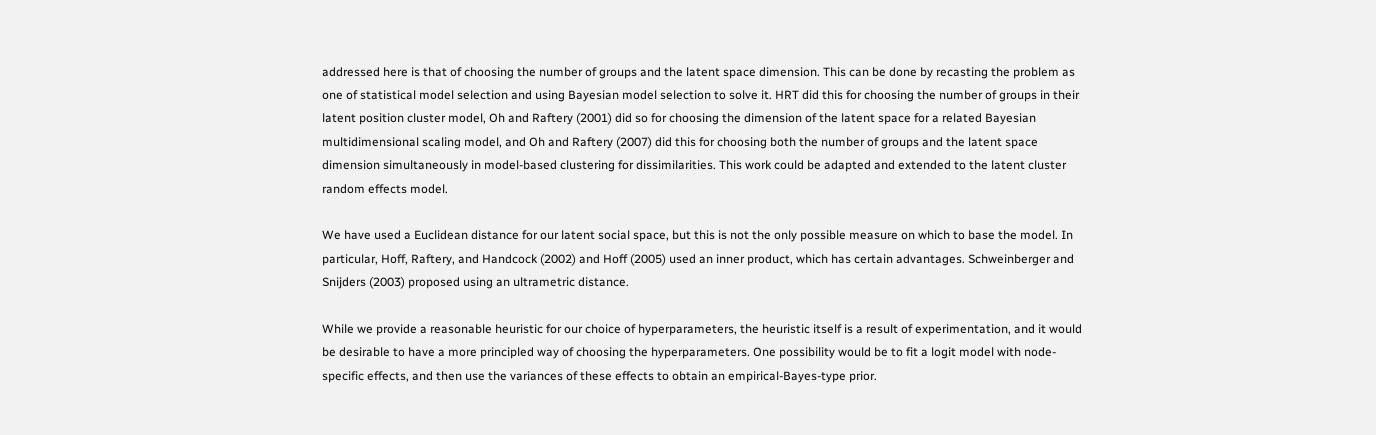addressed here is that of choosing the number of groups and the latent space dimension. This can be done by recasting the problem as one of statistical model selection and using Bayesian model selection to solve it. HRT did this for choosing the number of groups in their latent position cluster model, Oh and Raftery (2001) did so for choosing the dimension of the latent space for a related Bayesian multidimensional scaling model, and Oh and Raftery (2007) did this for choosing both the number of groups and the latent space dimension simultaneously in model-based clustering for dissimilarities. This work could be adapted and extended to the latent cluster random effects model.

We have used a Euclidean distance for our latent social space, but this is not the only possible measure on which to base the model. In particular, Hoff, Raftery, and Handcock (2002) and Hoff (2005) used an inner product, which has certain advantages. Schweinberger and Snijders (2003) proposed using an ultrametric distance.

While we provide a reasonable heuristic for our choice of hyperparameters, the heuristic itself is a result of experimentation, and it would be desirable to have a more principled way of choosing the hyperparameters. One possibility would be to fit a logit model with node-specific effects, and then use the variances of these effects to obtain an empirical-Bayes-type prior.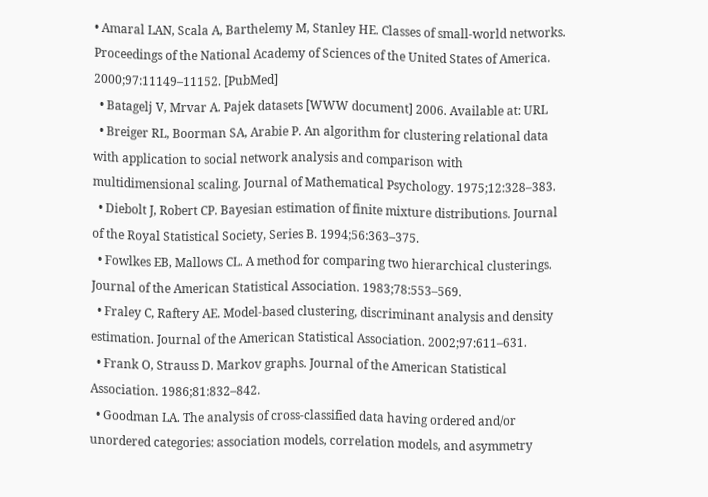• Amaral LAN, Scala A, Barthelemy M, Stanley HE. Classes of small-world networks. Proceedings of the National Academy of Sciences of the United States of America. 2000;97:11149–11152. [PubMed]
  • Batagelj V, Mrvar A. Pajek datasets [WWW document] 2006. Available at: URL
  • Breiger RL, Boorman SA, Arabie P. An algorithm for clustering relational data with application to social network analysis and comparison with multidimensional scaling. Journal of Mathematical Psychology. 1975;12:328–383.
  • Diebolt J, Robert CP. Bayesian estimation of finite mixture distributions. Journal of the Royal Statistical Society, Series B. 1994;56:363–375.
  • Fowlkes EB, Mallows CL. A method for comparing two hierarchical clusterings. Journal of the American Statistical Association. 1983;78:553–569.
  • Fraley C, Raftery AE. Model-based clustering, discriminant analysis and density estimation. Journal of the American Statistical Association. 2002;97:611–631.
  • Frank O, Strauss D. Markov graphs. Journal of the American Statistical Association. 1986;81:832–842.
  • Goodman LA. The analysis of cross-classified data having ordered and/or unordered categories: association models, correlation models, and asymmetry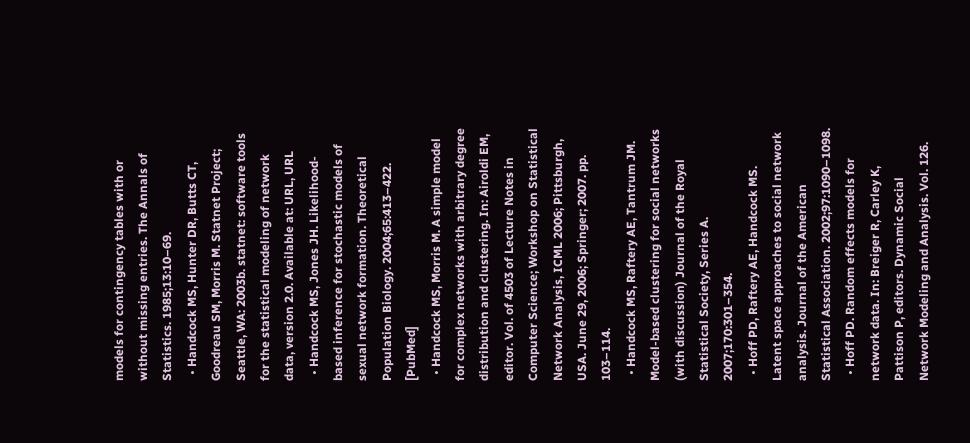models for contingency tables with or without missing entries. The Annals of Statistics. 1985;13:10–69.
  • Handcock MS, Hunter DR, Butts CT, Goodreau SM, Morris M. Statnet Project; Seattle, WA: 2003b. statnet: software tools for the statistical modeling of network data, version 2.0. Available at: URL, URL
  • Handcock MS, Jones JH. Likelihood-based inference for stochastic models of sexual network formation. Theoretical Population Biology. 2004;65:413–422. [PubMed]
  • Handcock MS, Morris M. A simple model for complex networks with arbitrary degree distribution and clustering. In: Airoldi EM, editor. Vol. of 4503 of Lecture Notes in Computer Science; Workshop on Statistical Network Analysis, ICML 2006; Pittsburgh, USA. June 29, 2006; Springer; 2007. pp. 103–114.
  • Handcock MS, Raftery AE, Tantrum JM. Model-based clustering for social networks (with discussion) Journal of the Royal Statistical Society, Series A. 2007;170:301–354.
  • Hoff PD, Raftery AE, Handcock MS. Latent space approaches to social network analysis. Journal of the American Statistical Association. 2002;97:1090–1098.
  • Hoff PD. Random effects models for network data. In: Breiger R, Carley K, Pattison P, editors. Dynamic Social Network Modeling and Analysis. Vol. 126.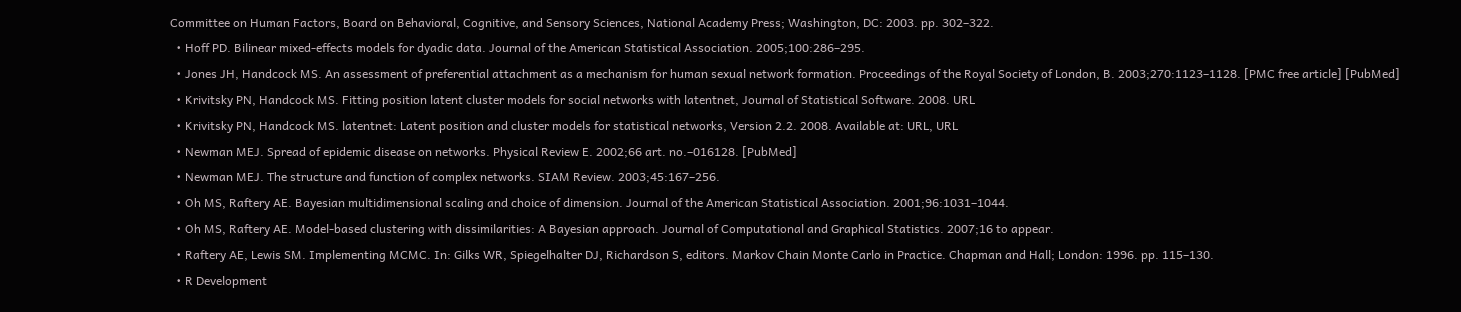Committee on Human Factors, Board on Behavioral, Cognitive, and Sensory Sciences, National Academy Press; Washington, DC: 2003. pp. 302–322.
  • Hoff PD. Bilinear mixed-effects models for dyadic data. Journal of the American Statistical Association. 2005;100:286–295.
  • Jones JH, Handcock MS. An assessment of preferential attachment as a mechanism for human sexual network formation. Proceedings of the Royal Society of London, B. 2003;270:1123–1128. [PMC free article] [PubMed]
  • Krivitsky PN, Handcock MS. Fitting position latent cluster models for social networks with latentnet, Journal of Statistical Software. 2008. URL
  • Krivitsky PN, Handcock MS. latentnet: Latent position and cluster models for statistical networks, Version 2.2. 2008. Available at: URL, URL
  • Newman MEJ. Spread of epidemic disease on networks. Physical Review E. 2002;66 art. no.–016128. [PubMed]
  • Newman MEJ. The structure and function of complex networks. SIAM Review. 2003;45:167–256.
  • Oh MS, Raftery AE. Bayesian multidimensional scaling and choice of dimension. Journal of the American Statistical Association. 2001;96:1031–1044.
  • Oh MS, Raftery AE. Model-based clustering with dissimilarities: A Bayesian approach. Journal of Computational and Graphical Statistics. 2007;16 to appear.
  • Raftery AE, Lewis SM. Implementing MCMC. In: Gilks WR, Spiegelhalter DJ, Richardson S, editors. Markov Chain Monte Carlo in Practice. Chapman and Hall; London: 1996. pp. 115–130.
  • R Development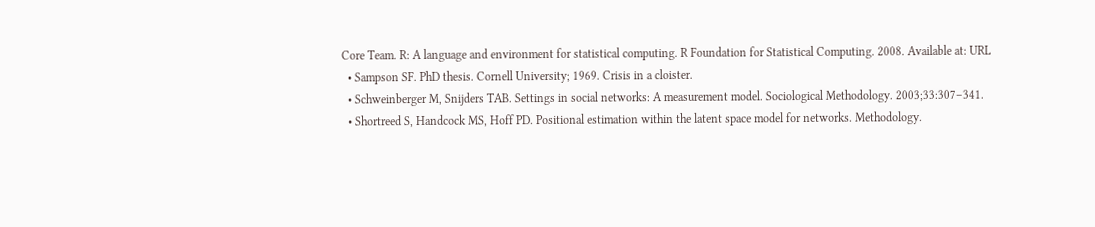Core Team. R: A language and environment for statistical computing. R Foundation for Statistical Computing. 2008. Available at: URL
  • Sampson SF. PhD thesis. Cornell University; 1969. Crisis in a cloister.
  • Schweinberger M, Snijders TAB. Settings in social networks: A measurement model. Sociological Methodology. 2003;33:307–341.
  • Shortreed S, Handcock MS, Hoff PD. Positional estimation within the latent space model for networks. Methodology.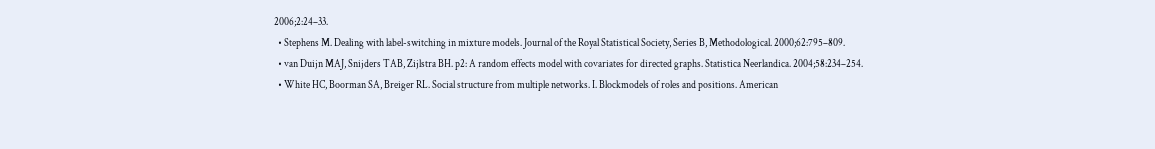2006;2:24–33.
  • Stephens M. Dealing with label-switching in mixture models. Journal of the Royal Statistical Society, Series B, Methodological. 2000;62:795–809.
  • van Duijn MAJ, Snijders TAB, Zijlstra BH. p2: A random effects model with covariates for directed graphs. Statistica Neerlandica. 2004;58:234–254.
  • White HC, Boorman SA, Breiger RL. Social structure from multiple networks. I. Blockmodels of roles and positions. American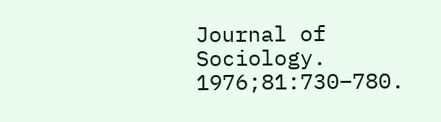Journal of Sociology. 1976;81:730–780.